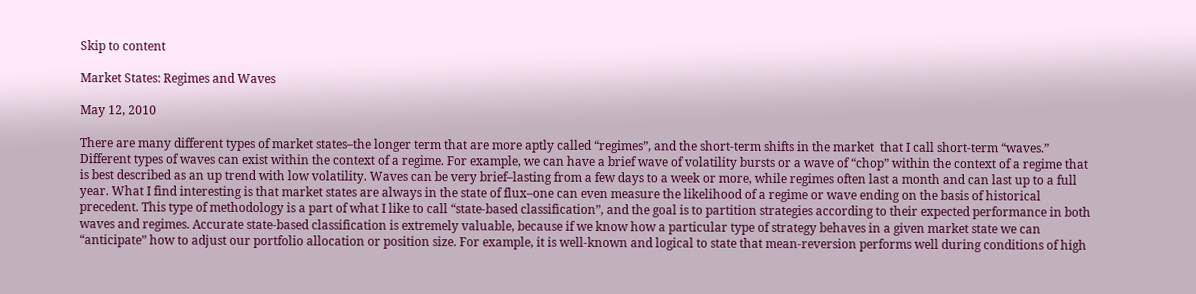Skip to content

Market States: Regimes and Waves

May 12, 2010

There are many different types of market states–the longer term that are more aptly called “regimes”, and the short-term shifts in the market  that I call short-term “waves.”  Different types of waves can exist within the context of a regime. For example, we can have a brief wave of volatility bursts or a wave of “chop” within the context of a regime that is best described as an up trend with low volatility. Waves can be very brief–lasting from a few days to a week or more, while regimes often last a month and can last up to a full year. What I find interesting is that market states are always in the state of flux–one can even measure the likelihood of a regime or wave ending on the basis of historical precedent. This type of methodology is a part of what I like to call “state-based classification”, and the goal is to partition strategies according to their expected performance in both waves and regimes. Accurate state-based classification is extremely valuable, because if we know how a particular type of strategy behaves in a given market state we can “anticipate” how to adjust our portfolio allocation or position size. For example, it is well-known and logical to state that mean-reversion performs well during conditions of high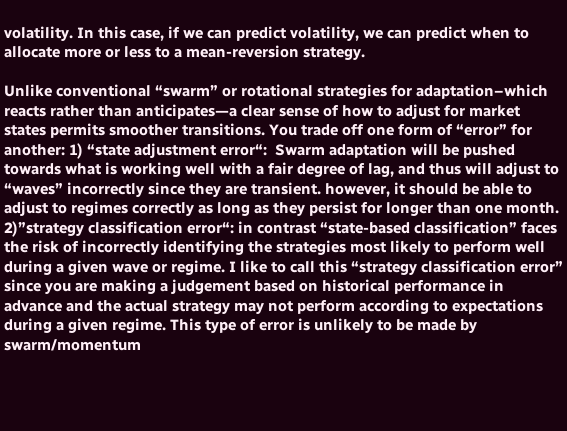volatility. In this case, if we can predict volatility, we can predict when to allocate more or less to a mean-reversion strategy.

Unlike conventional “swarm” or rotational strategies for adaptation–which reacts rather than anticipates—a clear sense of how to adjust for market states permits smoother transitions. You trade off one form of “error” for another: 1) “state adjustment error“:  Swarm adaptation will be pushed towards what is working well with a fair degree of lag, and thus will adjust to “waves” incorrectly since they are transient. however, it should be able to adjust to regimes correctly as long as they persist for longer than one month. 2)”strategy classification error“: in contrast “state-based classification” faces the risk of incorrectly identifying the strategies most likely to perform well during a given wave or regime. I like to call this “strategy classification error” since you are making a judgement based on historical performance in advance and the actual strategy may not perform according to expectations during a given regime. This type of error is unlikely to be made by swarm/momentum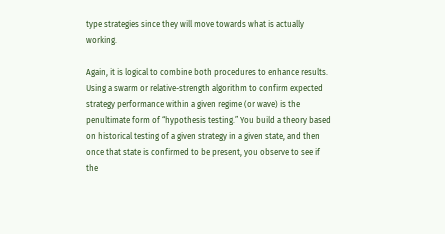type strategies since they will move towards what is actually working.

Again, it is logical to combine both procedures to enhance results. Using a swarm or relative-strength algorithm to confirm expected strategy performance within a given regime (or wave) is the penultimate form of “hypothesis testing.” You build a theory based on historical testing of a given strategy in a given state, and then once that state is confirmed to be present, you observe to see if the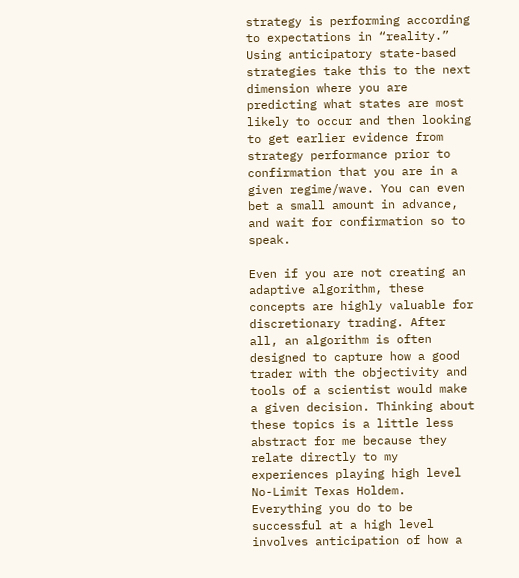strategy is performing according to expectations in “reality.” Using anticipatory state-based strategies take this to the next dimension where you are predicting what states are most likely to occur and then looking to get earlier evidence from strategy performance prior to confirmation that you are in a given regime/wave. You can even bet a small amount in advance, and wait for confirmation so to speak.

Even if you are not creating an adaptive algorithm, these concepts are highly valuable for discretionary trading. After all, an algorithm is often designed to capture how a good trader with the objectivity and tools of a scientist would make a given decision. Thinking about these topics is a little less abstract for me because they relate directly to my experiences playing high level  No-Limit Texas Holdem. Everything you do to be successful at a high level involves anticipation of how a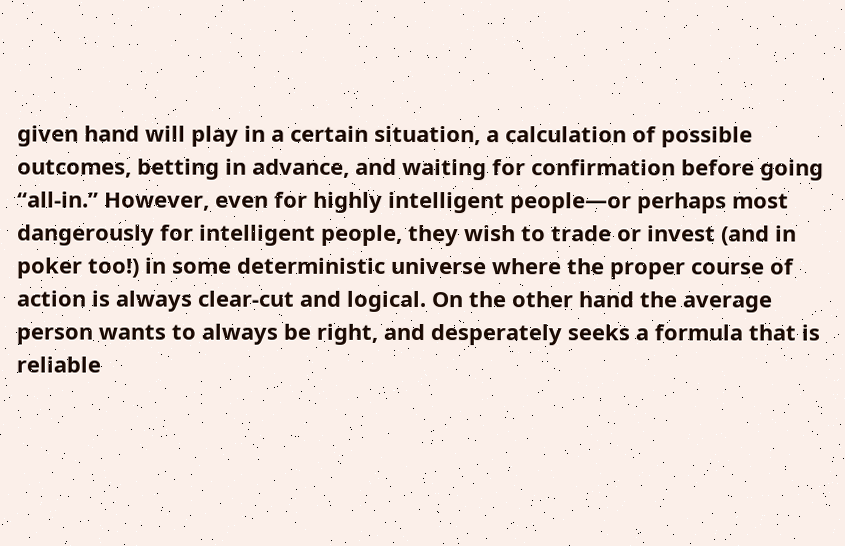given hand will play in a certain situation, a calculation of possible outcomes, betting in advance, and waiting for confirmation before going “all-in.” However, even for highly intelligent people—or perhaps most dangerously for intelligent people, they wish to trade or invest (and in poker too!) in some deterministic universe where the proper course of action is always clear-cut and logical. On the other hand the average person wants to always be right, and desperately seeks a formula that is reliable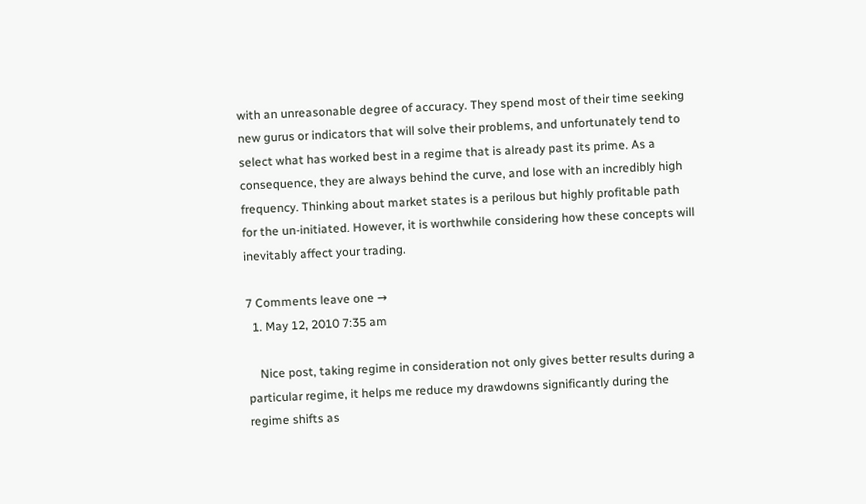with an unreasonable degree of accuracy. They spend most of their time seeking new gurus or indicators that will solve their problems, and unfortunately tend to select what has worked best in a regime that is already past its prime. As a consequence, they are always behind the curve, and lose with an incredibly high frequency. Thinking about market states is a perilous but highly profitable path for the un-initiated. However, it is worthwhile considering how these concepts will inevitably affect your trading.

7 Comments leave one →
  1. May 12, 2010 7:35 am

    Nice post, taking regime in consideration not only gives better results during a particular regime, it helps me reduce my drawdowns significantly during the regime shifts as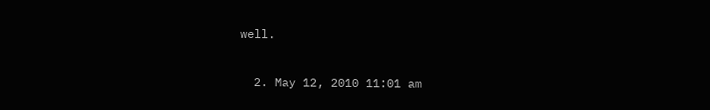well.

  2. May 12, 2010 11:01 am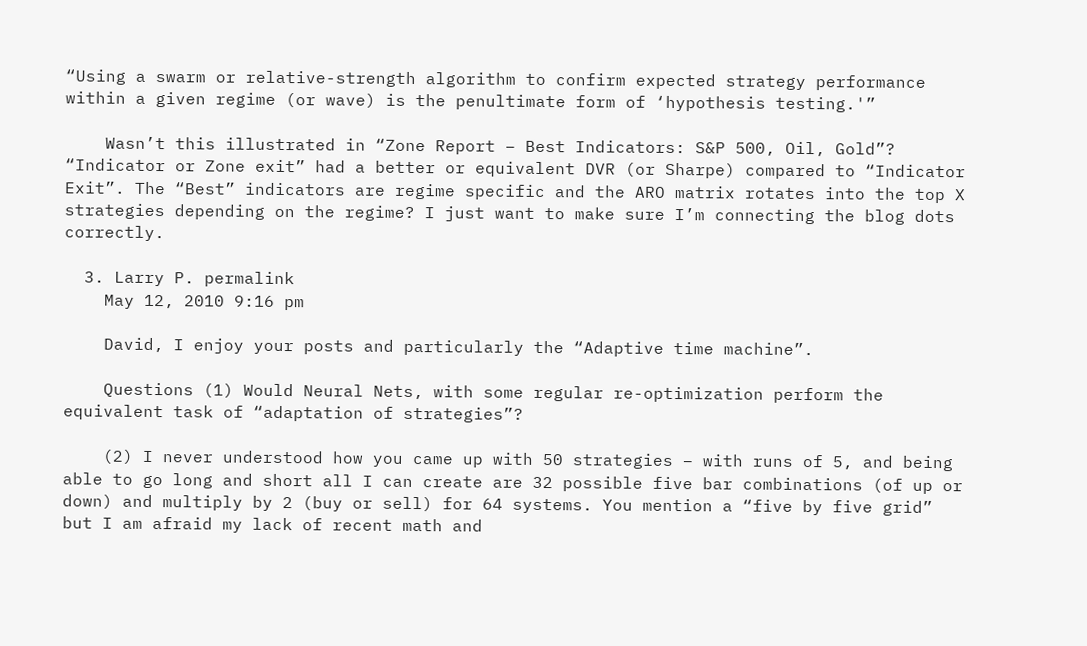“Using a swarm or relative-strength algorithm to confirm expected strategy performance within a given regime (or wave) is the penultimate form of ‘hypothesis testing.'”

    Wasn’t this illustrated in “Zone Report – Best Indicators: S&P 500, Oil, Gold”? “Indicator or Zone exit” had a better or equivalent DVR (or Sharpe) compared to “Indicator Exit”. The “Best” indicators are regime specific and the ARO matrix rotates into the top X strategies depending on the regime? I just want to make sure I’m connecting the blog dots correctly.

  3. Larry P. permalink
    May 12, 2010 9:16 pm

    David, I enjoy your posts and particularly the “Adaptive time machine”.

    Questions (1) Would Neural Nets, with some regular re-optimization perform the equivalent task of “adaptation of strategies”?

    (2) I never understood how you came up with 50 strategies – with runs of 5, and being able to go long and short all I can create are 32 possible five bar combinations (of up or down) and multiply by 2 (buy or sell) for 64 systems. You mention a “five by five grid” but I am afraid my lack of recent math and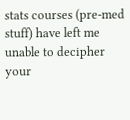stats courses (pre-med stuff) have left me unable to decipher your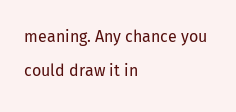meaning. Any chance you could draw it in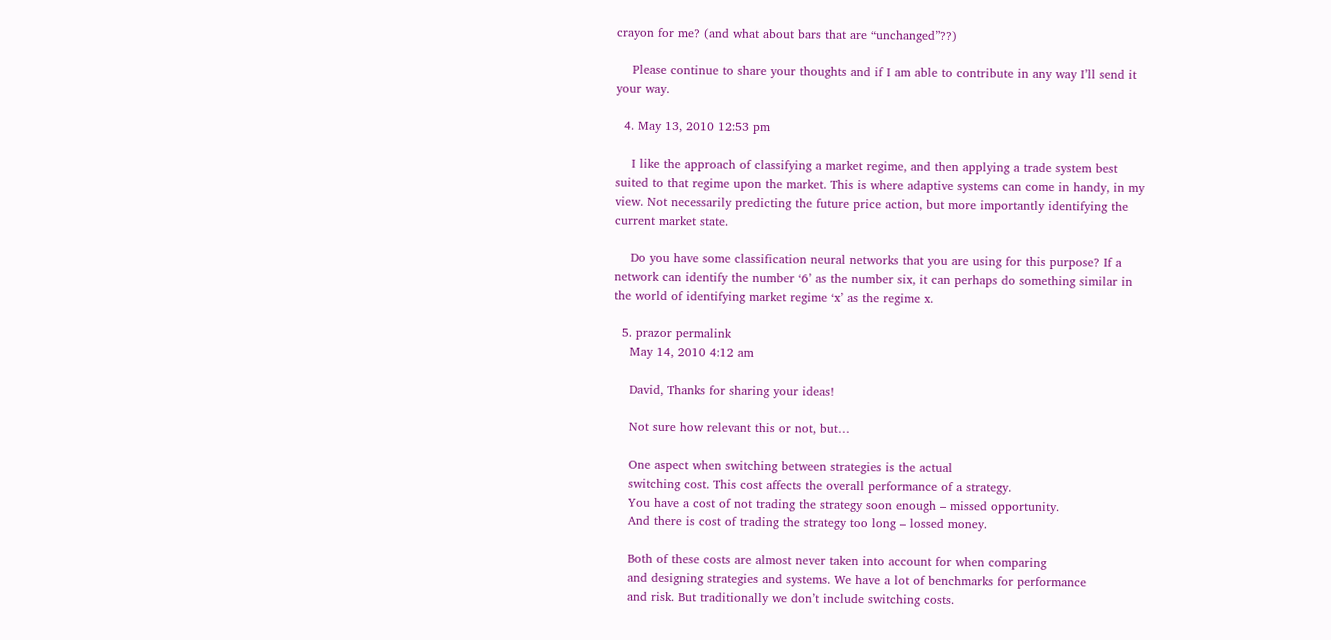crayon for me? (and what about bars that are “unchanged”??)

    Please continue to share your thoughts and if I am able to contribute in any way I’ll send it your way.

  4. May 13, 2010 12:53 pm

    I like the approach of classifying a market regime, and then applying a trade system best suited to that regime upon the market. This is where adaptive systems can come in handy, in my view. Not necessarily predicting the future price action, but more importantly identifying the current market state.

    Do you have some classification neural networks that you are using for this purpose? If a network can identify the number ‘6’ as the number six, it can perhaps do something similar in the world of identifying market regime ‘x’ as the regime x.

  5. prazor permalink
    May 14, 2010 4:12 am

    David, Thanks for sharing your ideas!

    Not sure how relevant this or not, but…

    One aspect when switching between strategies is the actual
    switching cost. This cost affects the overall performance of a strategy.
    You have a cost of not trading the strategy soon enough – missed opportunity.
    And there is cost of trading the strategy too long – lossed money.

    Both of these costs are almost never taken into account for when comparing
    and designing strategies and systems. We have a lot of benchmarks for performance
    and risk. But traditionally we don’t include switching costs.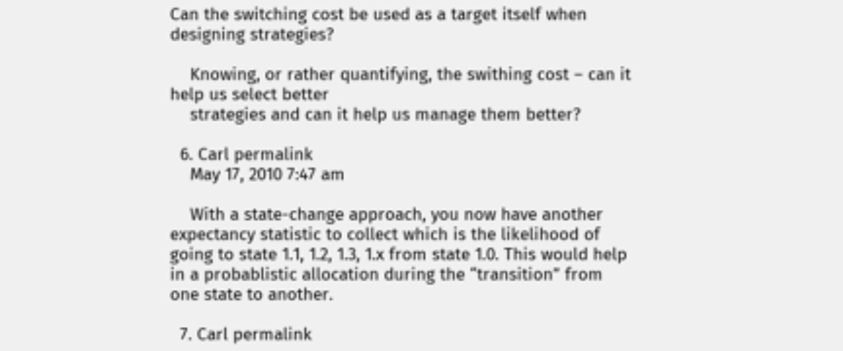Can the switching cost be used as a target itself when designing strategies?

    Knowing, or rather quantifying, the swithing cost – can it help us select better
    strategies and can it help us manage them better?

  6. Carl permalink
    May 17, 2010 7:47 am

    With a state-change approach, you now have another expectancy statistic to collect which is the likelihood of going to state 1.1, 1.2, 1.3, 1.x from state 1.0. This would help in a probablistic allocation during the “transition” from one state to another.

  7. Carl permalink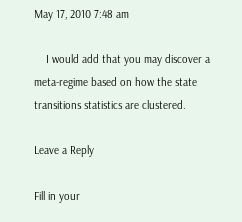May 17, 2010 7:48 am

    I would add that you may discover a meta-regime based on how the state transitions statistics are clustered.

Leave a Reply

Fill in your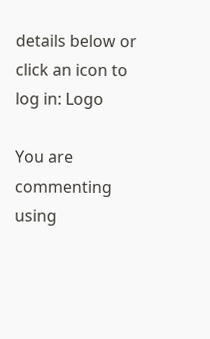details below or click an icon to log in: Logo

You are commenting using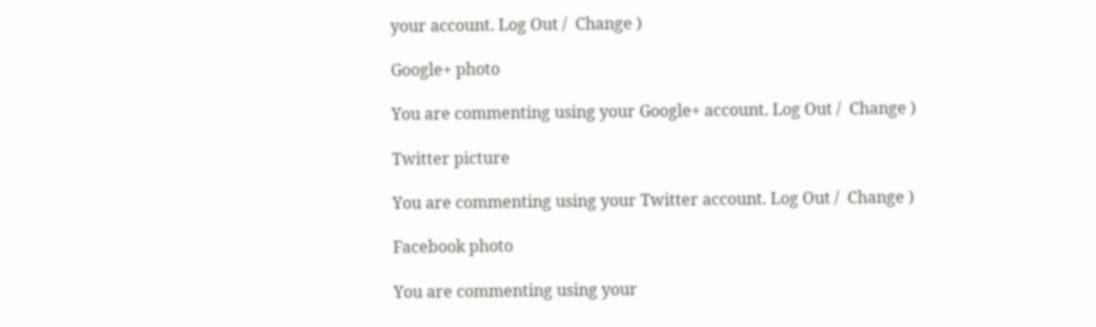your account. Log Out /  Change )

Google+ photo

You are commenting using your Google+ account. Log Out /  Change )

Twitter picture

You are commenting using your Twitter account. Log Out /  Change )

Facebook photo

You are commenting using your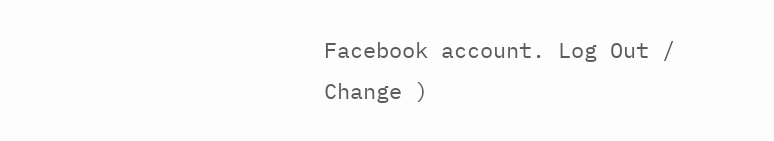Facebook account. Log Out /  Change )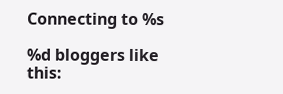Connecting to %s

%d bloggers like this: